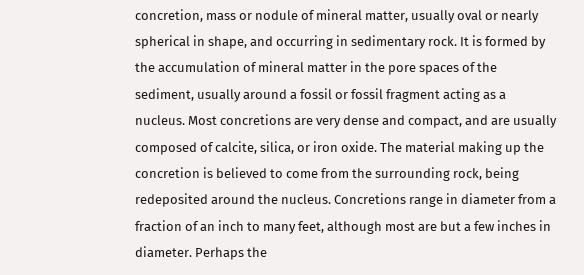concretion, mass or nodule of mineral matter, usually oval or nearly spherical in shape, and occurring in sedimentary rock. It is formed by the accumulation of mineral matter in the pore spaces of the sediment, usually around a fossil or fossil fragment acting as a nucleus. Most concretions are very dense and compact, and are usually composed of calcite, silica, or iron oxide. The material making up the concretion is believed to come from the surrounding rock, being redeposited around the nucleus. Concretions range in diameter from a fraction of an inch to many feet, although most are but a few inches in diameter. Perhaps the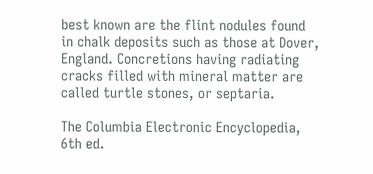best known are the flint nodules found in chalk deposits such as those at Dover, England. Concretions having radiating cracks filled with mineral matter are called turtle stones, or septaria.

The Columbia Electronic Encyclopedia, 6th ed.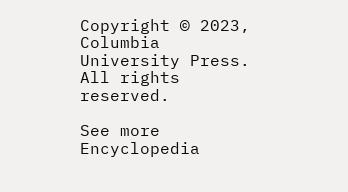Copyright © 2023, Columbia University Press. All rights reserved.

See more Encyclopedia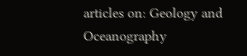articles on: Geology and Oceanography